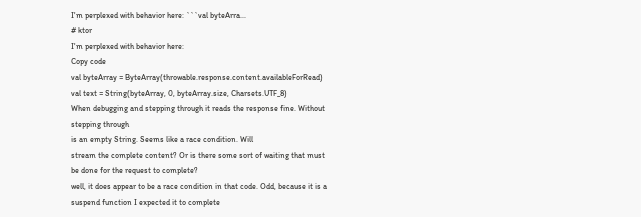I'm perplexed with behavior here: ```val byteArra...
# ktor
I'm perplexed with behavior here:
Copy code
val byteArray = ByteArray(throwable.response.content.availableForRead)
val text = String(byteArray, 0, byteArray.size, Charsets.UTF_8)
When debugging and stepping through it reads the response fine. Without stepping through
is an empty String. Seems like a race condition. Will
stream the complete content? Or is there some sort of waiting that must be done for the request to complete?
well, it does appear to be a race condition in that code. Odd, because it is a suspend function I expected it to complete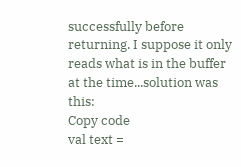successfully before returning. I suppose it only reads what is in the buffer at the time...solution was this:
Copy code
val text =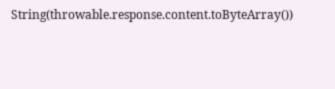String(throwable.response.content.toByteArray())